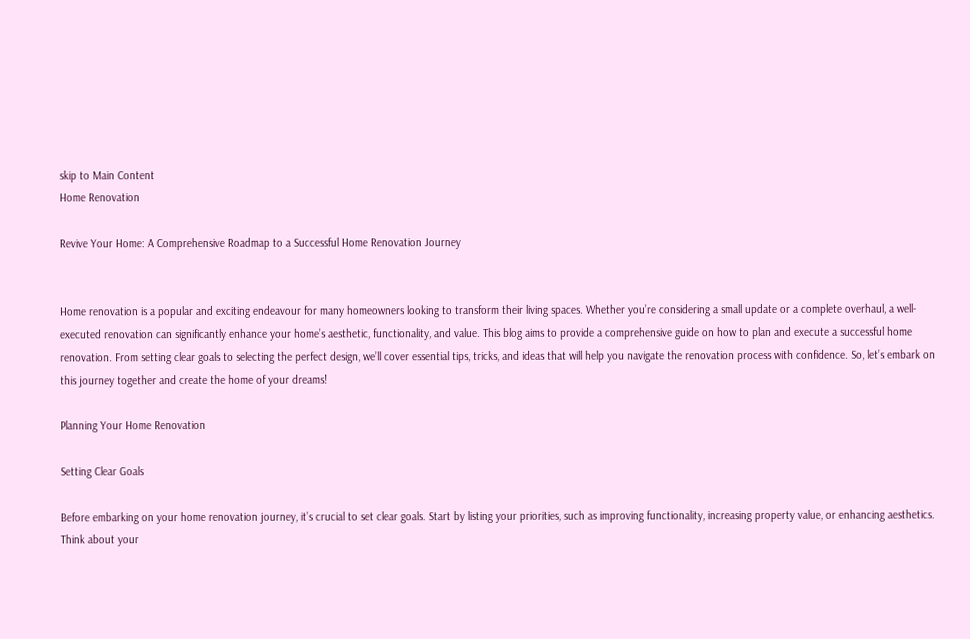skip to Main Content
Home Renovation

Revive Your Home: A Comprehensive Roadmap to a Successful Home Renovation Journey


Home renovation is a popular and exciting endeavour for many homeowners looking to transform their living spaces. Whether you’re considering a small update or a complete overhaul, a well-executed renovation can significantly enhance your home’s aesthetic, functionality, and value. This blog aims to provide a comprehensive guide on how to plan and execute a successful home renovation. From setting clear goals to selecting the perfect design, we’ll cover essential tips, tricks, and ideas that will help you navigate the renovation process with confidence. So, let’s embark on this journey together and create the home of your dreams!

Planning Your Home Renovation

Setting Clear Goals

Before embarking on your home renovation journey, it’s crucial to set clear goals. Start by listing your priorities, such as improving functionality, increasing property value, or enhancing aesthetics. Think about your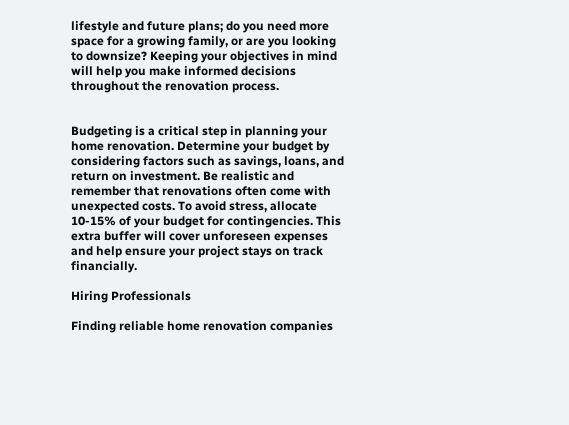lifestyle and future plans; do you need more space for a growing family, or are you looking to downsize? Keeping your objectives in mind will help you make informed decisions throughout the renovation process.


Budgeting is a critical step in planning your home renovation. Determine your budget by considering factors such as savings, loans, and return on investment. Be realistic and remember that renovations often come with unexpected costs. To avoid stress, allocate 10-15% of your budget for contingencies. This extra buffer will cover unforeseen expenses and help ensure your project stays on track financially.

Hiring Professionals

Finding reliable home renovation companies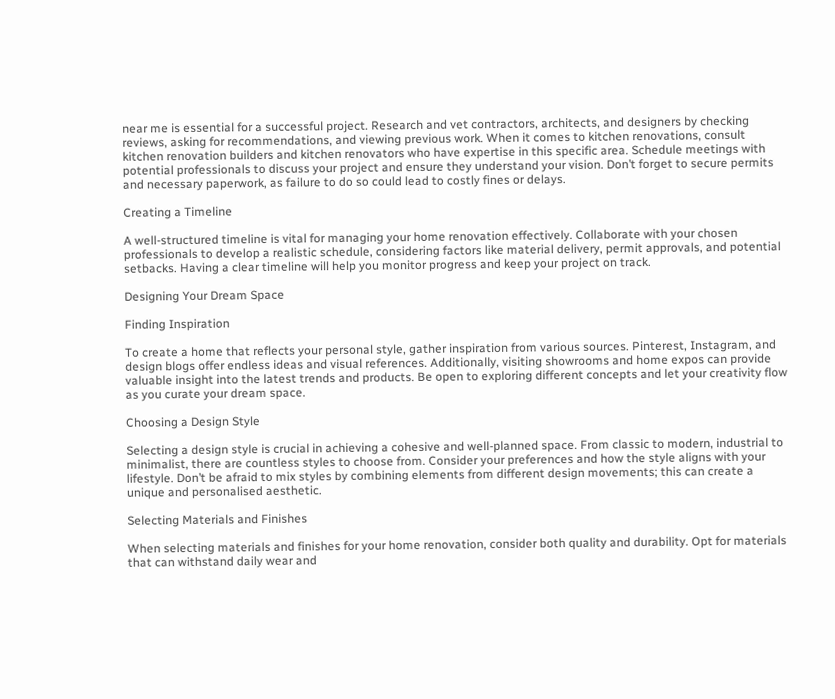near me is essential for a successful project. Research and vet contractors, architects, and designers by checking reviews, asking for recommendations, and viewing previous work. When it comes to kitchen renovations, consult kitchen renovation builders and kitchen renovators who have expertise in this specific area. Schedule meetings with potential professionals to discuss your project and ensure they understand your vision. Don’t forget to secure permits and necessary paperwork, as failure to do so could lead to costly fines or delays.

Creating a Timeline

A well-structured timeline is vital for managing your home renovation effectively. Collaborate with your chosen professionals to develop a realistic schedule, considering factors like material delivery, permit approvals, and potential setbacks. Having a clear timeline will help you monitor progress and keep your project on track.

Designing Your Dream Space

Finding Inspiration

To create a home that reflects your personal style, gather inspiration from various sources. Pinterest, Instagram, and design blogs offer endless ideas and visual references. Additionally, visiting showrooms and home expos can provide valuable insight into the latest trends and products. Be open to exploring different concepts and let your creativity flow as you curate your dream space.

Choosing a Design Style

Selecting a design style is crucial in achieving a cohesive and well-planned space. From classic to modern, industrial to minimalist, there are countless styles to choose from. Consider your preferences and how the style aligns with your lifestyle. Don’t be afraid to mix styles by combining elements from different design movements; this can create a unique and personalised aesthetic.

Selecting Materials and Finishes

When selecting materials and finishes for your home renovation, consider both quality and durability. Opt for materials that can withstand daily wear and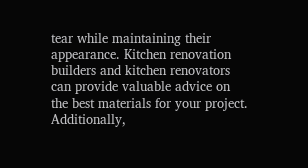tear while maintaining their appearance. Kitchen renovation builders and kitchen renovators can provide valuable advice on the best materials for your project. Additionally,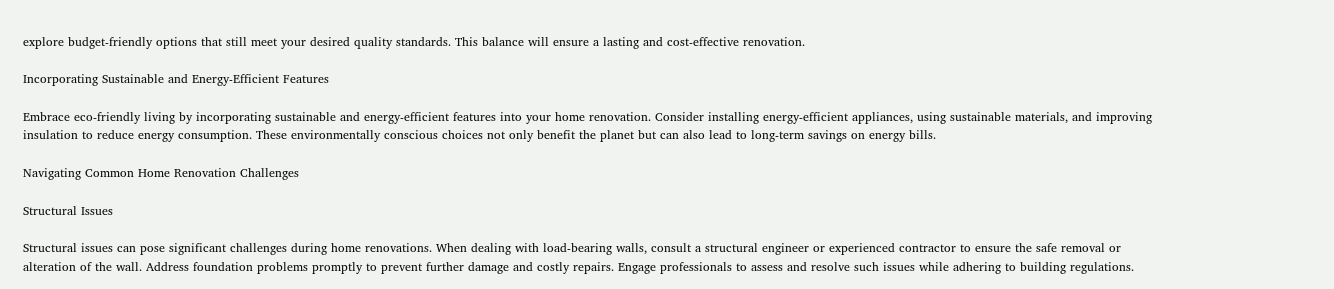explore budget-friendly options that still meet your desired quality standards. This balance will ensure a lasting and cost-effective renovation.

Incorporating Sustainable and Energy-Efficient Features

Embrace eco-friendly living by incorporating sustainable and energy-efficient features into your home renovation. Consider installing energy-efficient appliances, using sustainable materials, and improving insulation to reduce energy consumption. These environmentally conscious choices not only benefit the planet but can also lead to long-term savings on energy bills.

Navigating Common Home Renovation Challenges

Structural Issues

Structural issues can pose significant challenges during home renovations. When dealing with load-bearing walls, consult a structural engineer or experienced contractor to ensure the safe removal or alteration of the wall. Address foundation problems promptly to prevent further damage and costly repairs. Engage professionals to assess and resolve such issues while adhering to building regulations.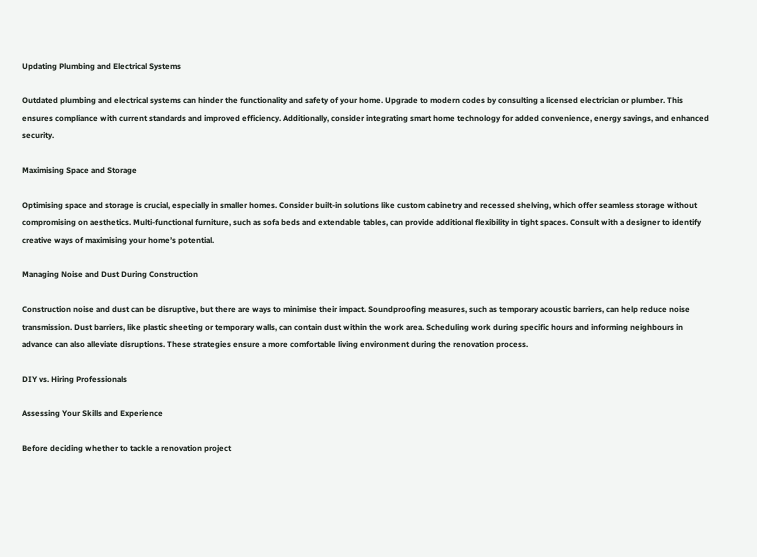Updating Plumbing and Electrical Systems

Outdated plumbing and electrical systems can hinder the functionality and safety of your home. Upgrade to modern codes by consulting a licensed electrician or plumber. This ensures compliance with current standards and improved efficiency. Additionally, consider integrating smart home technology for added convenience, energy savings, and enhanced security.

Maximising Space and Storage

Optimising space and storage is crucial, especially in smaller homes. Consider built-in solutions like custom cabinetry and recessed shelving, which offer seamless storage without compromising on aesthetics. Multi-functional furniture, such as sofa beds and extendable tables, can provide additional flexibility in tight spaces. Consult with a designer to identify creative ways of maximising your home’s potential.

Managing Noise and Dust During Construction

Construction noise and dust can be disruptive, but there are ways to minimise their impact. Soundproofing measures, such as temporary acoustic barriers, can help reduce noise transmission. Dust barriers, like plastic sheeting or temporary walls, can contain dust within the work area. Scheduling work during specific hours and informing neighbours in advance can also alleviate disruptions. These strategies ensure a more comfortable living environment during the renovation process.

DIY vs. Hiring Professionals

Assessing Your Skills and Experience

Before deciding whether to tackle a renovation project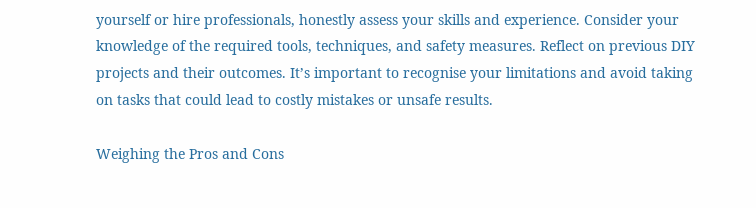yourself or hire professionals, honestly assess your skills and experience. Consider your knowledge of the required tools, techniques, and safety measures. Reflect on previous DIY projects and their outcomes. It’s important to recognise your limitations and avoid taking on tasks that could lead to costly mistakes or unsafe results.

Weighing the Pros and Cons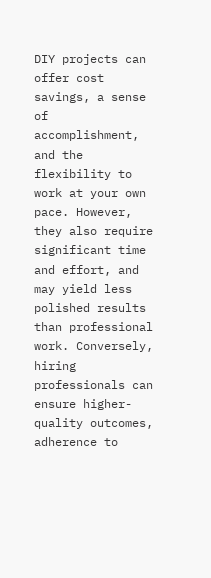DIY projects can offer cost savings, a sense of accomplishment, and the flexibility to work at your own pace. However, they also require significant time and effort, and may yield less polished results than professional work. Conversely, hiring professionals can ensure higher-quality outcomes, adherence to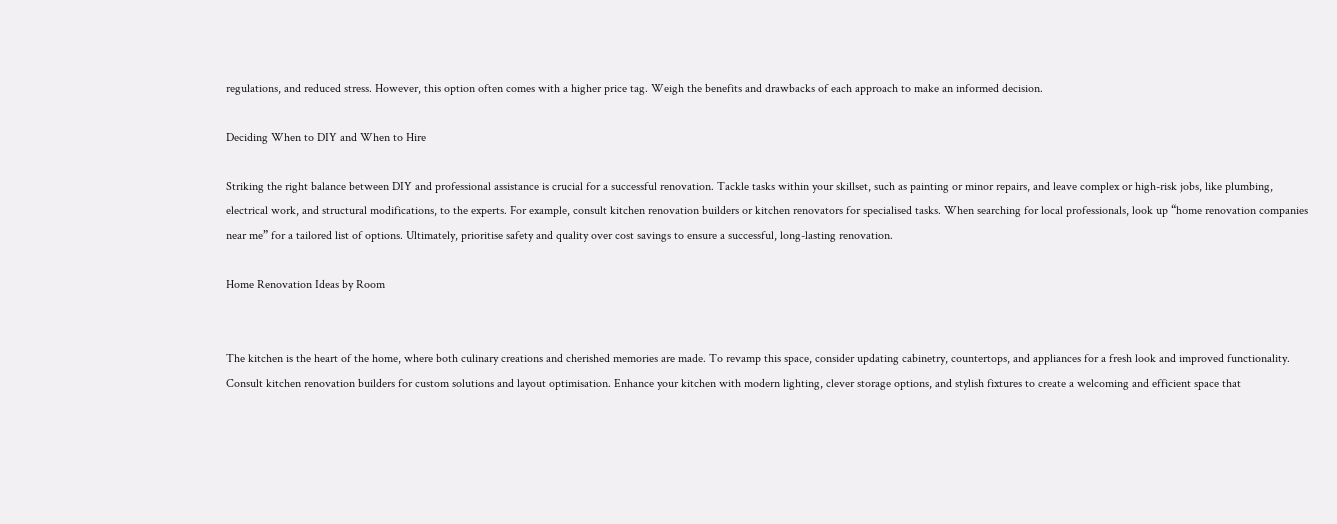regulations, and reduced stress. However, this option often comes with a higher price tag. Weigh the benefits and drawbacks of each approach to make an informed decision.

Deciding When to DIY and When to Hire

Striking the right balance between DIY and professional assistance is crucial for a successful renovation. Tackle tasks within your skillset, such as painting or minor repairs, and leave complex or high-risk jobs, like plumbing, electrical work, and structural modifications, to the experts. For example, consult kitchen renovation builders or kitchen renovators for specialised tasks. When searching for local professionals, look up “home renovation companies near me” for a tailored list of options. Ultimately, prioritise safety and quality over cost savings to ensure a successful, long-lasting renovation.

Home Renovation Ideas by Room


The kitchen is the heart of the home, where both culinary creations and cherished memories are made. To revamp this space, consider updating cabinetry, countertops, and appliances for a fresh look and improved functionality. Consult kitchen renovation builders for custom solutions and layout optimisation. Enhance your kitchen with modern lighting, clever storage options, and stylish fixtures to create a welcoming and efficient space that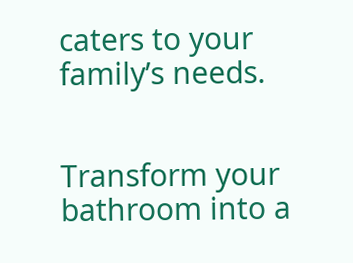caters to your family’s needs.


Transform your bathroom into a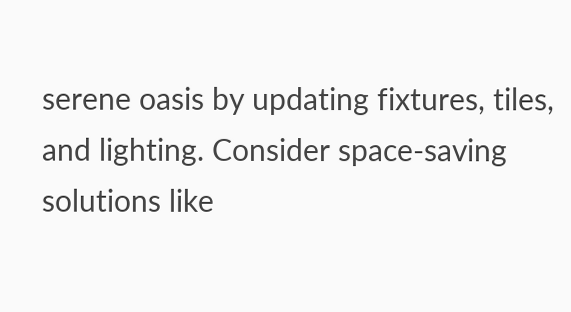serene oasis by updating fixtures, tiles, and lighting. Consider space-saving solutions like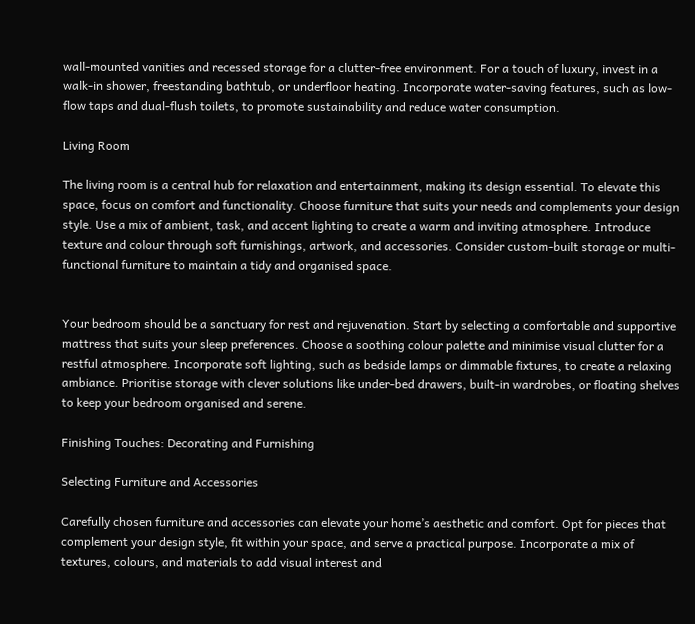wall-mounted vanities and recessed storage for a clutter-free environment. For a touch of luxury, invest in a walk-in shower, freestanding bathtub, or underfloor heating. Incorporate water-saving features, such as low-flow taps and dual-flush toilets, to promote sustainability and reduce water consumption.

Living Room

The living room is a central hub for relaxation and entertainment, making its design essential. To elevate this space, focus on comfort and functionality. Choose furniture that suits your needs and complements your design style. Use a mix of ambient, task, and accent lighting to create a warm and inviting atmosphere. Introduce texture and colour through soft furnishings, artwork, and accessories. Consider custom-built storage or multi-functional furniture to maintain a tidy and organised space.


Your bedroom should be a sanctuary for rest and rejuvenation. Start by selecting a comfortable and supportive mattress that suits your sleep preferences. Choose a soothing colour palette and minimise visual clutter for a restful atmosphere. Incorporate soft lighting, such as bedside lamps or dimmable fixtures, to create a relaxing ambiance. Prioritise storage with clever solutions like under-bed drawers, built-in wardrobes, or floating shelves to keep your bedroom organised and serene.

Finishing Touches: Decorating and Furnishing

Selecting Furniture and Accessories

Carefully chosen furniture and accessories can elevate your home’s aesthetic and comfort. Opt for pieces that complement your design style, fit within your space, and serve a practical purpose. Incorporate a mix of textures, colours, and materials to add visual interest and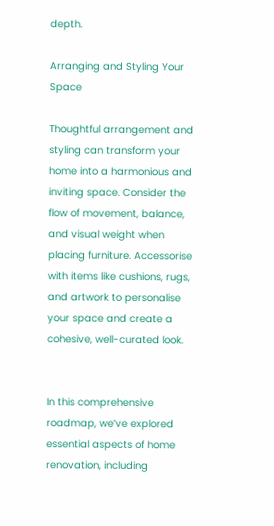depth.

Arranging and Styling Your Space

Thoughtful arrangement and styling can transform your home into a harmonious and inviting space. Consider the flow of movement, balance, and visual weight when placing furniture. Accessorise with items like cushions, rugs, and artwork to personalise your space and create a cohesive, well-curated look.


In this comprehensive roadmap, we’ve explored essential aspects of home renovation, including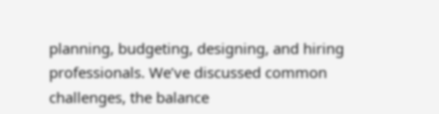planning, budgeting, designing, and hiring professionals. We’ve discussed common challenges, the balance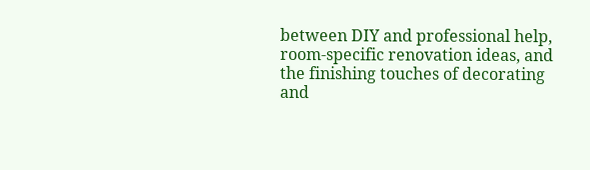between DIY and professional help, room-specific renovation ideas, and the finishing touches of decorating and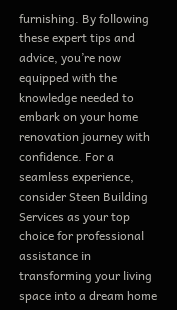furnishing. By following these expert tips and advice, you’re now equipped with the knowledge needed to embark on your home renovation journey with confidence. For a seamless experience, consider Steen Building Services as your top choice for professional assistance in transforming your living space into a dream home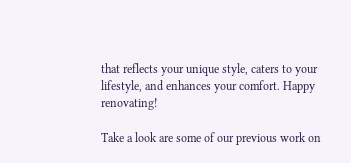that reflects your unique style, caters to your lifestyle, and enhances your comfort. Happy renovating!

Take a look are some of our previous work on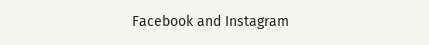Facebook and Instagram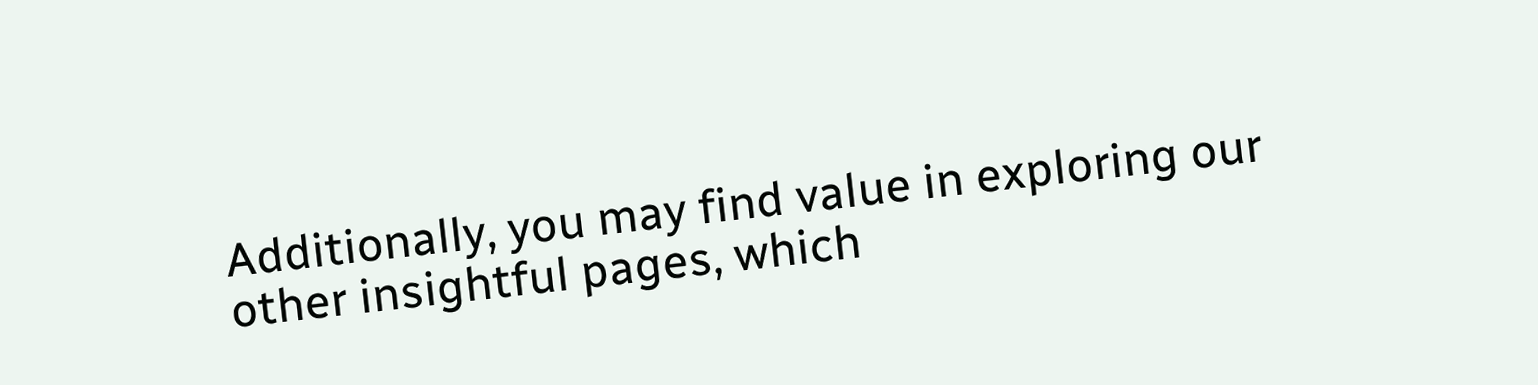Additionally, you may find value in exploring our other insightful pages, which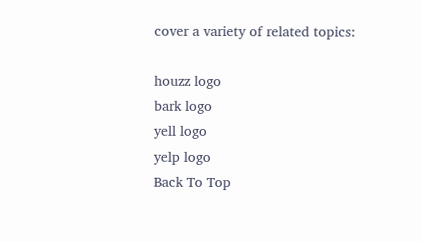cover a variety of related topics:

houzz logo
bark logo
yell logo
yelp logo
Back To Top